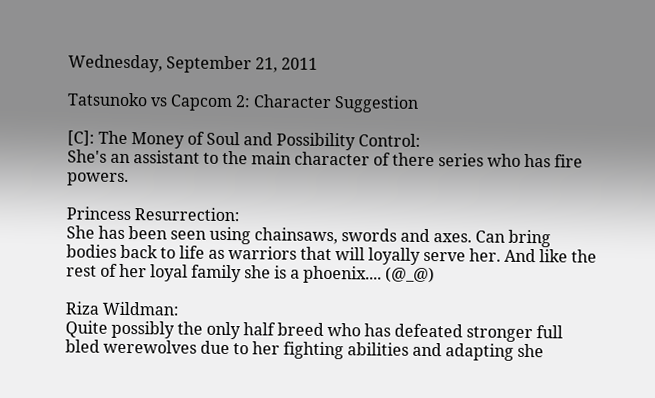Wednesday, September 21, 2011

Tatsunoko vs Capcom 2: Character Suggestion

[C]: The Money of Soul and Possibility Control:
She's an assistant to the main character of there series who has fire powers.

Princess Resurrection:
She has been seen using chainsaws, swords and axes. Can bring bodies back to life as warriors that will loyally serve her. And like the rest of her loyal family she is a phoenix.... (@_@)

Riza Wildman:
Quite possibly the only half breed who has defeated stronger full bled werewolves due to her fighting abilities and adapting she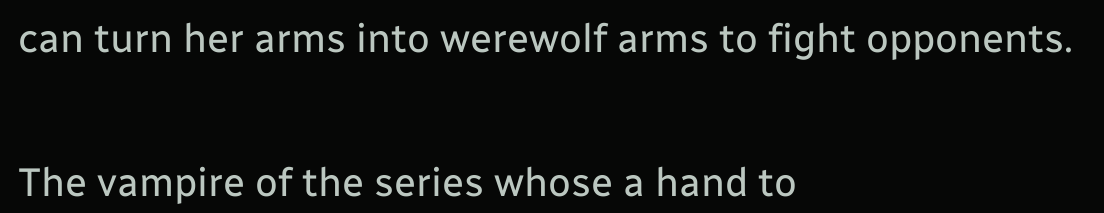can turn her arms into werewolf arms to fight opponents.


The vampire of the series whose a hand to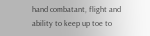hand combatant, flight and ability to keep up toe to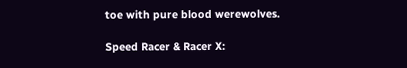toe with pure blood werewolves.

Speed Racer & Racer X: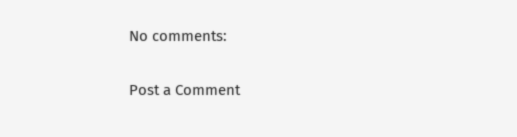No comments:

Post a Comment